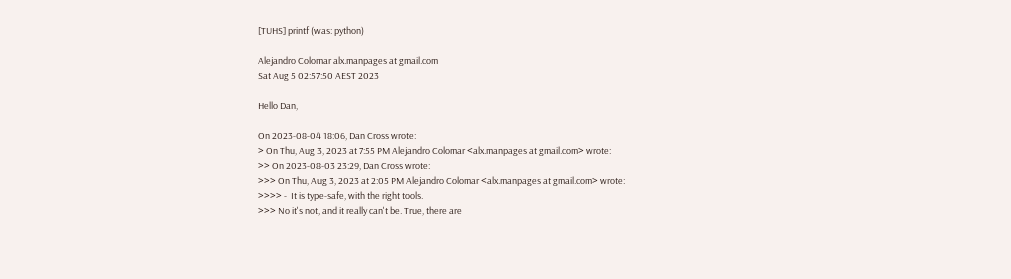[TUHS] printf (was: python)

Alejandro Colomar alx.manpages at gmail.com
Sat Aug 5 02:57:50 AEST 2023

Hello Dan,

On 2023-08-04 18:06, Dan Cross wrote:
> On Thu, Aug 3, 2023 at 7:55 PM Alejandro Colomar <alx.manpages at gmail.com> wrote:
>> On 2023-08-03 23:29, Dan Cross wrote:
>>> On Thu, Aug 3, 2023 at 2:05 PM Alejandro Colomar <alx.manpages at gmail.com> wrote:
>>>> -  It is type-safe, with the right tools.
>>> No it's not, and it really can't be. True, there are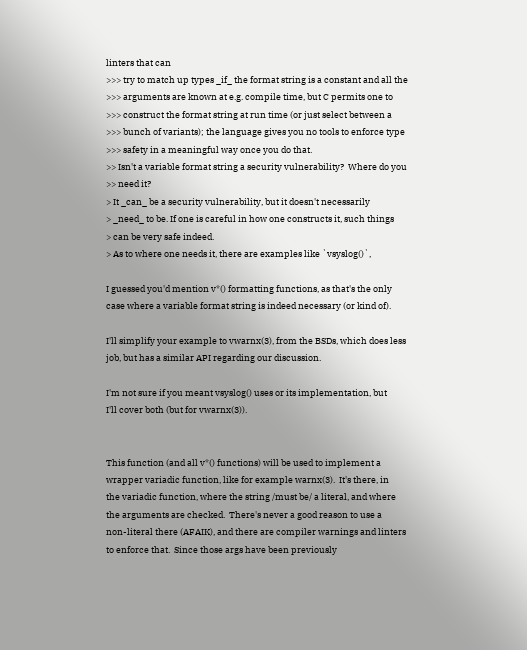linters that can
>>> try to match up types _if_ the format string is a constant and all the
>>> arguments are known at e.g. compile time, but C permits one to
>>> construct the format string at run time (or just select between a
>>> bunch of variants); the language gives you no tools to enforce type
>>> safety in a meaningful way once you do that.
>> Isn't a variable format string a security vulnerability?  Where do you
>> need it?
> It _can_ be a security vulnerability, but it doesn't necessarily
> _need_ to be. If one is careful in how one constructs it, such things
> can be very safe indeed.
> As to where one needs it, there are examples like `vsyslog()`,

I guessed you'd mention v*() formatting functions, as that's the only
case where a variable format string is indeed necessary (or kind of).

I'll simplify your example to vwarnx(3), from the BSDs, which does less
job, but has a similar API regarding our discussion.

I'm not sure if you meant vsyslog() uses or its implementation, but
I'll cover both (but for vwarnx(3)).


This function (and all v*() functions) will be used to implement a
wrapper variadic function, like for example warnx(3).  It's there, in
the variadic function, where the string /must be/ a literal, and where
the arguments are checked.  There's never a good reason to use a
non-literal there (AFAIK), and there are compiler warnings and linters
to enforce that.  Since those args have been previously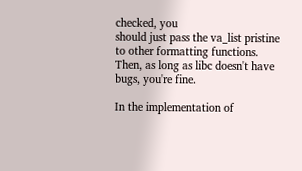checked, you
should just pass the va_list pristine to other formatting functions.
Then, as long as libc doesn't have bugs, you're fine.

In the implementation of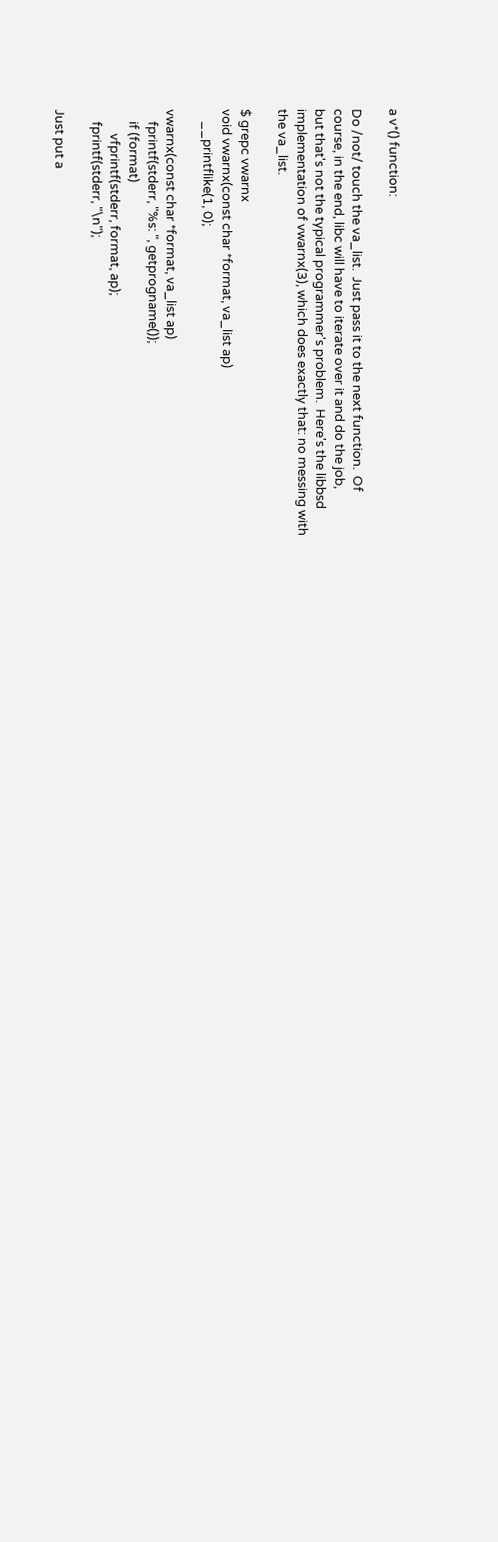a v*() function:

Do /not/ touch the va_list.  Just pass it to the next function.  Of
course, in the end, libc will have to iterate over it and do the job,
but that's not the typical programmer's problem.  Here's the libbsd
implementation of vwarnx(3), which does exactly that: no messing with
the va_list.

$ grepc vwarnx
void vwarnx(const char *format, va_list ap)
    __printflike(1, 0);

vwarnx(const char *format, va_list ap)
    fprintf(stderr, "%s: ", getprogname());
    if (format)
        vfprintf(stderr, format, ap);
    fprintf(stderr, "\n");

Just put a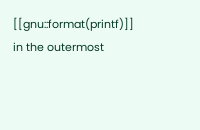[[gnu::format(printf)]] in the outermost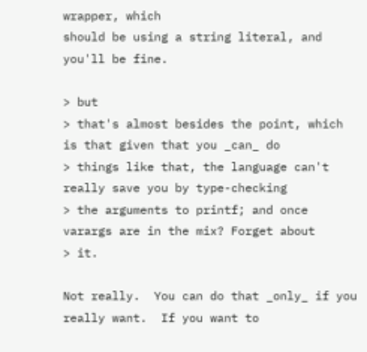wrapper, which
should be using a string literal, and you'll be fine.

> but
> that's almost besides the point, which is that given that you _can_ do
> things like that, the language can't really save you by type-checking
> the arguments to printf; and once varargs are in the mix? Forget about
> it.

Not really.  You can do that _only_ if you really want.  If you want to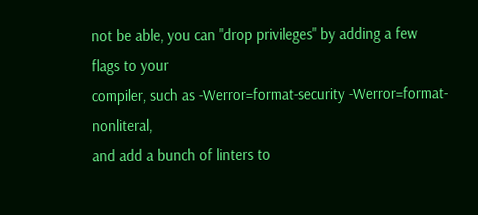not be able, you can "drop privileges" by adding a few flags to your
compiler, such as -Werror=format-security -Werror=format-nonliteral,
and add a bunch of linters to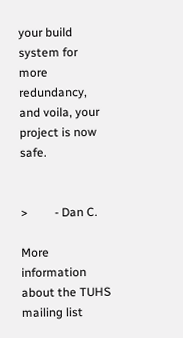your build system for more redundancy,
and voila, your project is now safe.


>         - Dan C.

More information about the TUHS mailing list